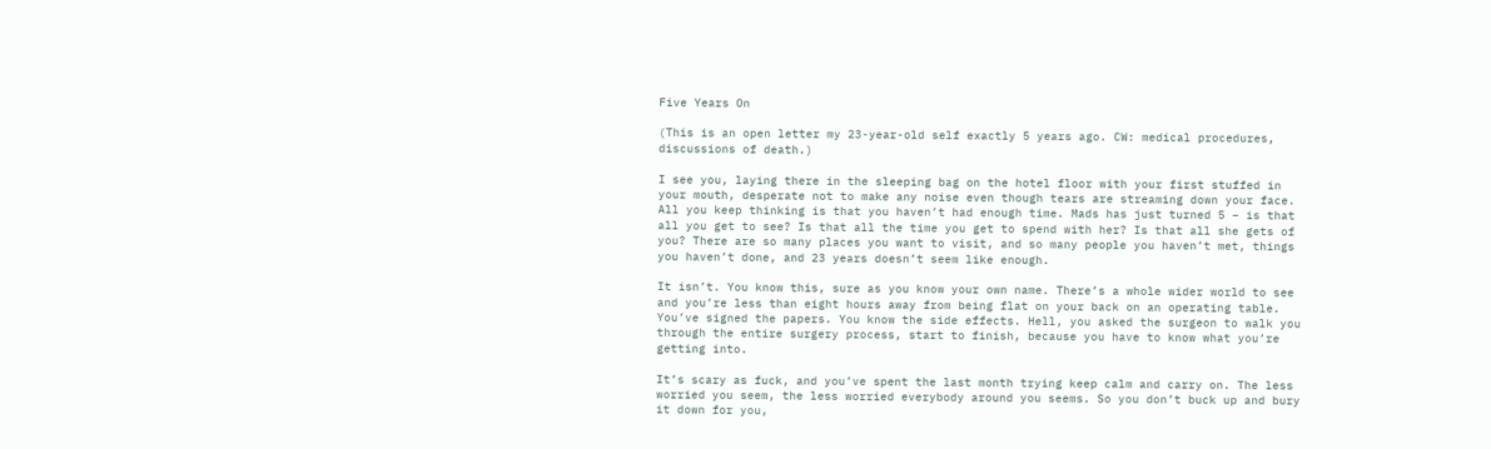Five Years On

(This is an open letter my 23-year-old self exactly 5 years ago. CW: medical procedures, discussions of death.)

I see you, laying there in the sleeping bag on the hotel floor with your first stuffed in your mouth, desperate not to make any noise even though tears are streaming down your face. All you keep thinking is that you haven’t had enough time. Mads has just turned 5 – is that all you get to see? Is that all the time you get to spend with her? Is that all she gets of you? There are so many places you want to visit, and so many people you haven’t met, things you haven’t done, and 23 years doesn’t seem like enough.

It isn’t. You know this, sure as you know your own name. There’s a whole wider world to see and you’re less than eight hours away from being flat on your back on an operating table. You’ve signed the papers. You know the side effects. Hell, you asked the surgeon to walk you through the entire surgery process, start to finish, because you have to know what you’re getting into.

It’s scary as fuck, and you’ve spent the last month trying keep calm and carry on. The less worried you seem, the less worried everybody around you seems. So you don’t buck up and bury it down for you,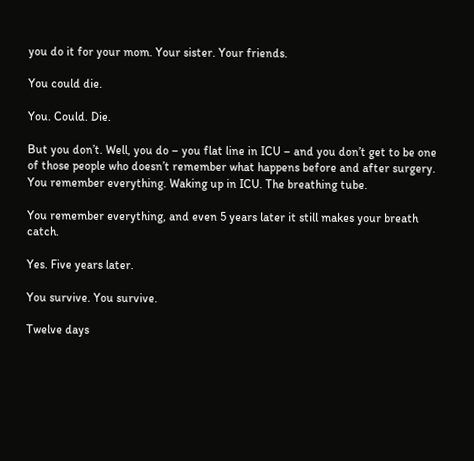you do it for your mom. Your sister. Your friends.

You could die.

You. Could. Die.

But you don’t. Well, you do – you flat line in ICU – and you don’t get to be one of those people who doesn’t remember what happens before and after surgery. You remember everything. Waking up in ICU. The breathing tube.

You remember everything, and even 5 years later it still makes your breath catch.

Yes. Five years later.

You survive. You survive.

Twelve days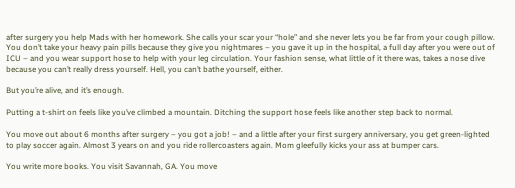after surgery you help Mads with her homework. She calls your scar your “hole” and she never lets you be far from your cough pillow. You don’t take your heavy pain pills because they give you nightmares – you gave it up in the hospital, a full day after you were out of ICU – and you wear support hose to help with your leg circulation. Your fashion sense, what little of it there was, takes a nose dive because you can’t really dress yourself. Hell, you can’t bathe yourself, either.

But you’re alive, and it’s enough.

Putting a t-shirt on feels like you’ve climbed a mountain. Ditching the support hose feels like another step back to normal.

You move out about 6 months after surgery – you got a job! – and a little after your first surgery anniversary, you get green-lighted to play soccer again. Almost 3 years on and you ride rollercoasters again. Mom gleefully kicks your ass at bumper cars.

You write more books. You visit Savannah, GA. You move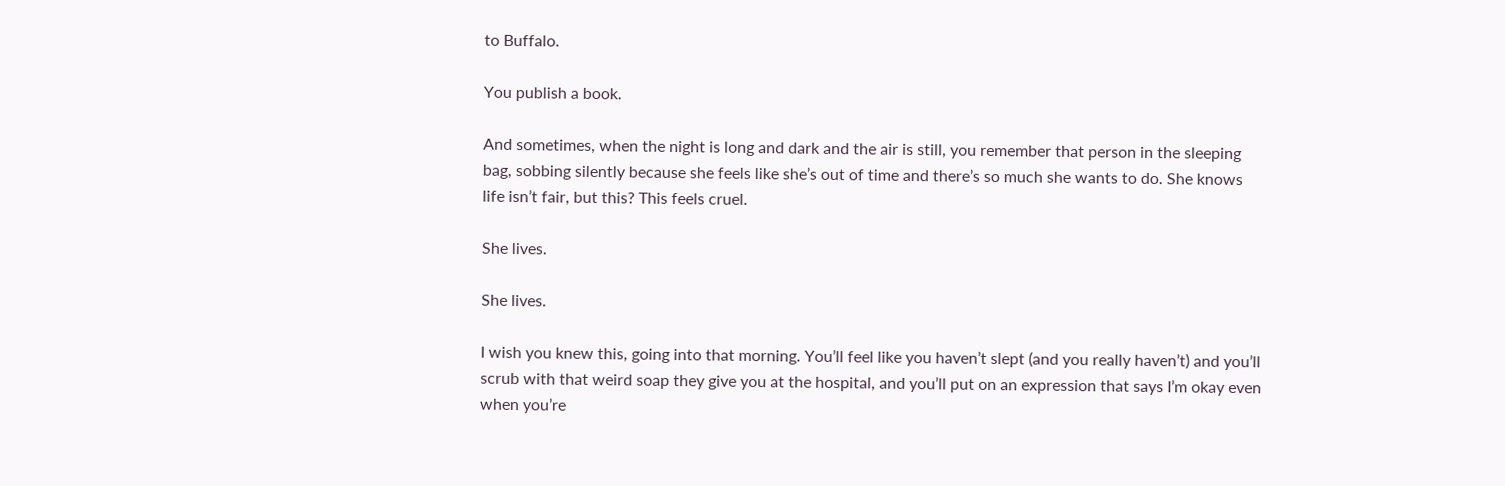to Buffalo.

You publish a book.

And sometimes, when the night is long and dark and the air is still, you remember that person in the sleeping bag, sobbing silently because she feels like she’s out of time and there’s so much she wants to do. She knows life isn’t fair, but this? This feels cruel.

She lives.

She lives.

I wish you knew this, going into that morning. You’ll feel like you haven’t slept (and you really haven’t) and you’ll scrub with that weird soap they give you at the hospital, and you’ll put on an expression that says I’m okay even when you’re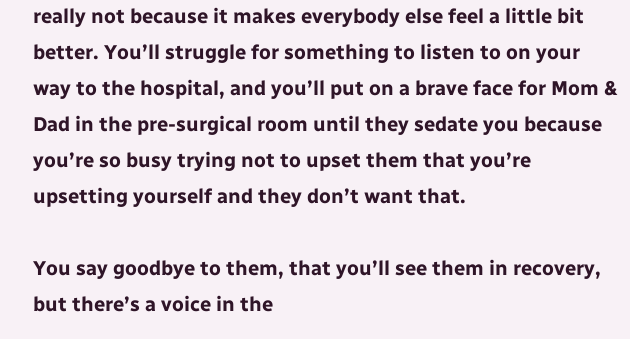really not because it makes everybody else feel a little bit better. You’ll struggle for something to listen to on your way to the hospital, and you’ll put on a brave face for Mom & Dad in the pre-surgical room until they sedate you because you’re so busy trying not to upset them that you’re upsetting yourself and they don’t want that.

You say goodbye to them, that you’ll see them in recovery, but there’s a voice in the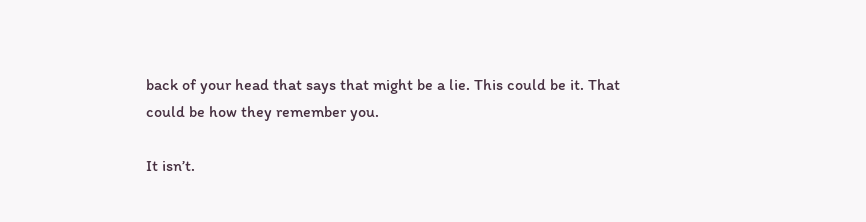back of your head that says that might be a lie. This could be it. That could be how they remember you.

It isn’t.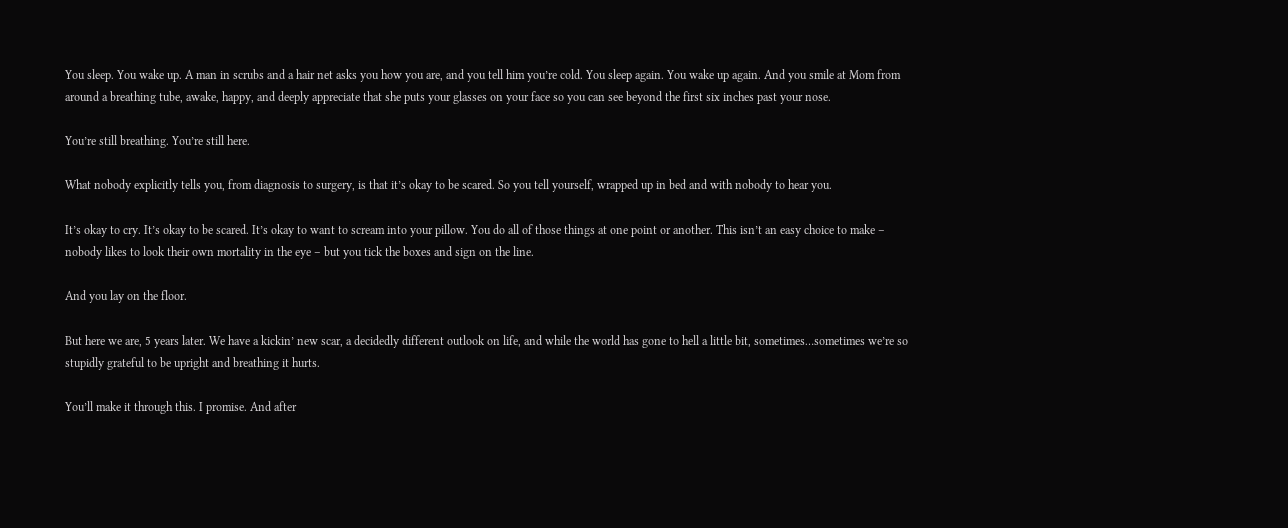You sleep. You wake up. A man in scrubs and a hair net asks you how you are, and you tell him you’re cold. You sleep again. You wake up again. And you smile at Mom from around a breathing tube, awake, happy, and deeply appreciate that she puts your glasses on your face so you can see beyond the first six inches past your nose.

You’re still breathing. You’re still here.

What nobody explicitly tells you, from diagnosis to surgery, is that it’s okay to be scared. So you tell yourself, wrapped up in bed and with nobody to hear you.

It’s okay to cry. It’s okay to be scared. It’s okay to want to scream into your pillow. You do all of those things at one point or another. This isn’t an easy choice to make – nobody likes to look their own mortality in the eye – but you tick the boxes and sign on the line.

And you lay on the floor.

But here we are, 5 years later. We have a kickin’ new scar, a decidedly different outlook on life, and while the world has gone to hell a little bit, sometimes…sometimes we’re so stupidly grateful to be upright and breathing it hurts.

You’ll make it through this. I promise. And after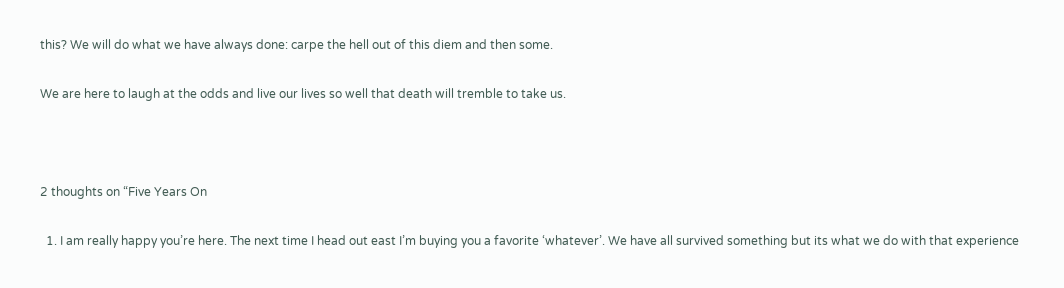this? We will do what we have always done: carpe the hell out of this diem and then some.

We are here to laugh at the odds and live our lives so well that death will tremble to take us.



2 thoughts on “Five Years On

  1. I am really happy you’re here. The next time I head out east I’m buying you a favorite ‘whatever’. We have all survived something but its what we do with that experience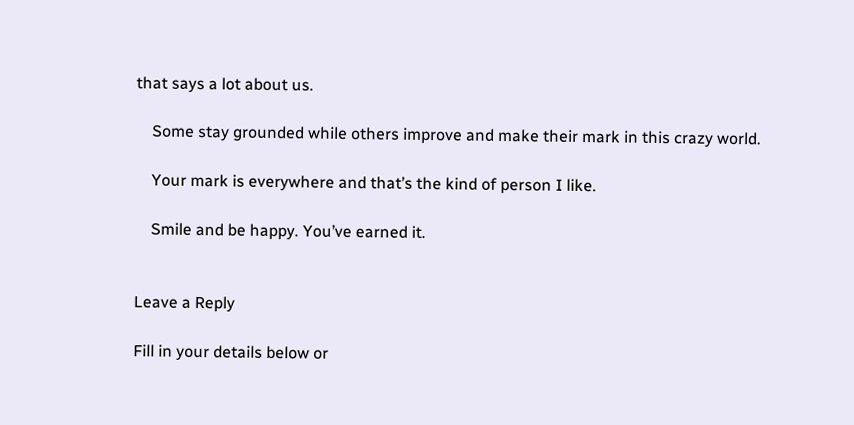that says a lot about us.

    Some stay grounded while others improve and make their mark in this crazy world.

    Your mark is everywhere and that’s the kind of person I like.

    Smile and be happy. You’ve earned it.


Leave a Reply

Fill in your details below or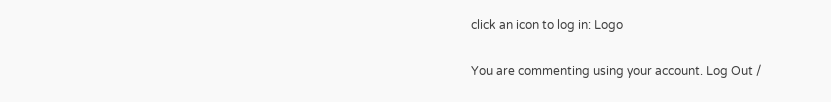click an icon to log in: Logo

You are commenting using your account. Log Out /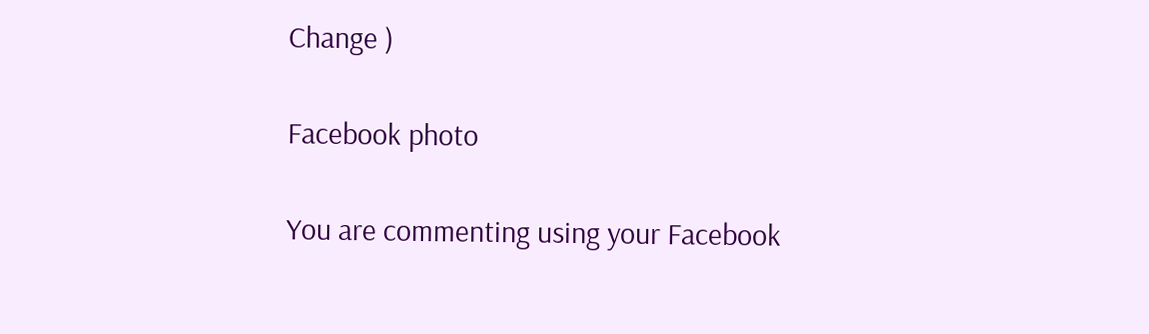Change )

Facebook photo

You are commenting using your Facebook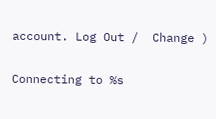account. Log Out /  Change )

Connecting to %s